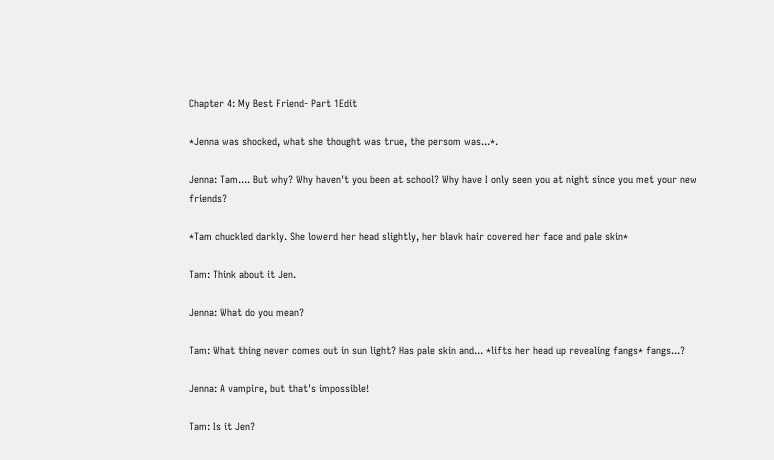Chapter 4: My Best Friend- Part 1Edit

*Jenna was shocked, what she thought was true, the persom was...*.

Jenna: Tam.... But why? Why haven't you been at school? Why have I only seen you at night since you met your new friends?

*Tam chuckled darkly. She lowerd her head slightly, her blavk hair covered her face and pale skin*

Tam: Think about it Jen.

Jenna: What do you mean?

Tam: What thing never comes out in sun light? Has pale skin and... *lifts her head up revealing fangs* fangs...?

Jenna: A vampire, but that's impossible!

Tam: Is it Jen?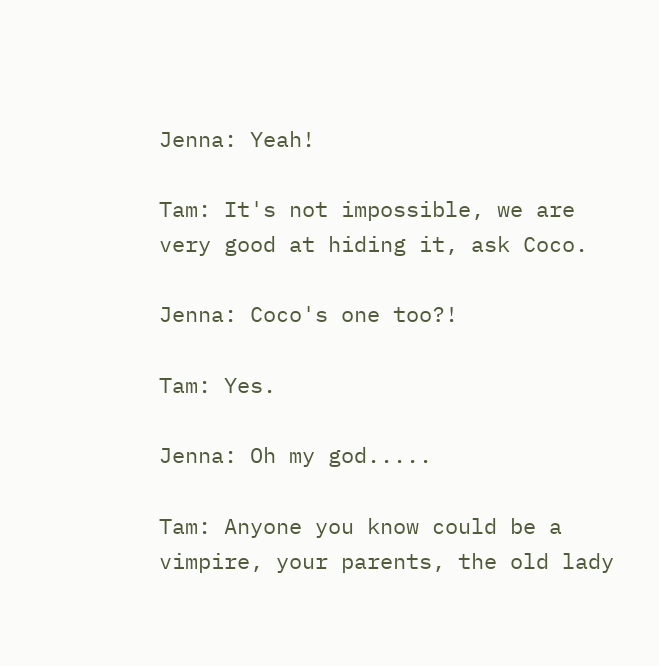Jenna: Yeah!

Tam: It's not impossible, we are very good at hiding it, ask Coco.

Jenna: Coco's one too?!

Tam: Yes.

Jenna: Oh my god.....

Tam: Anyone you know could be a vimpire, your parents, the old lady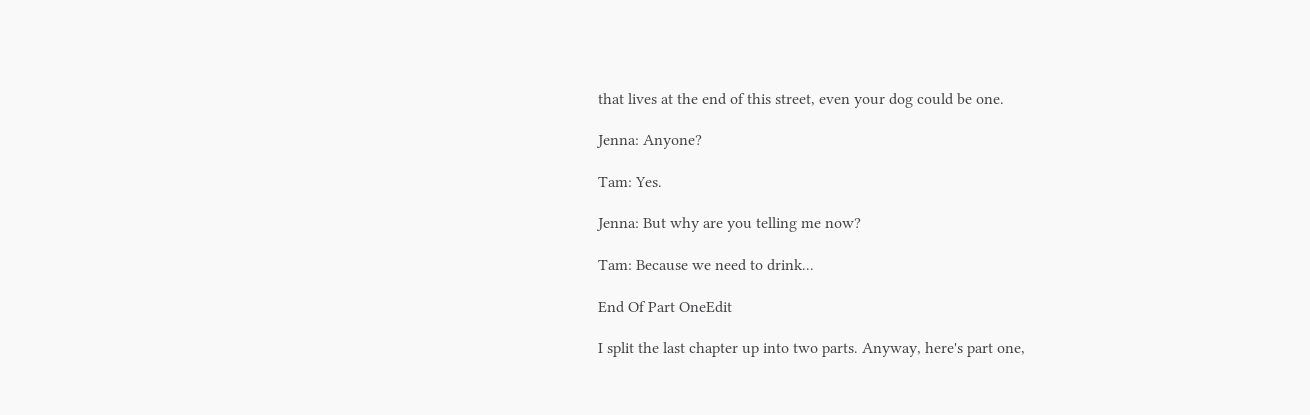that lives at the end of this street, even your dog could be one.

Jenna: Anyone?

Tam: Yes.

Jenna: But why are you telling me now?

Tam: Because we need to drink...

End Of Part OneEdit

I split the last chapter up into two parts. Anyway, here's part one,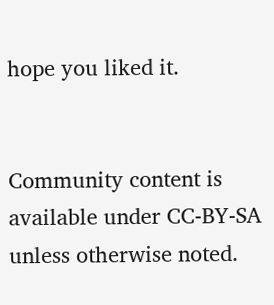hope you liked it.


Community content is available under CC-BY-SA unless otherwise noted.